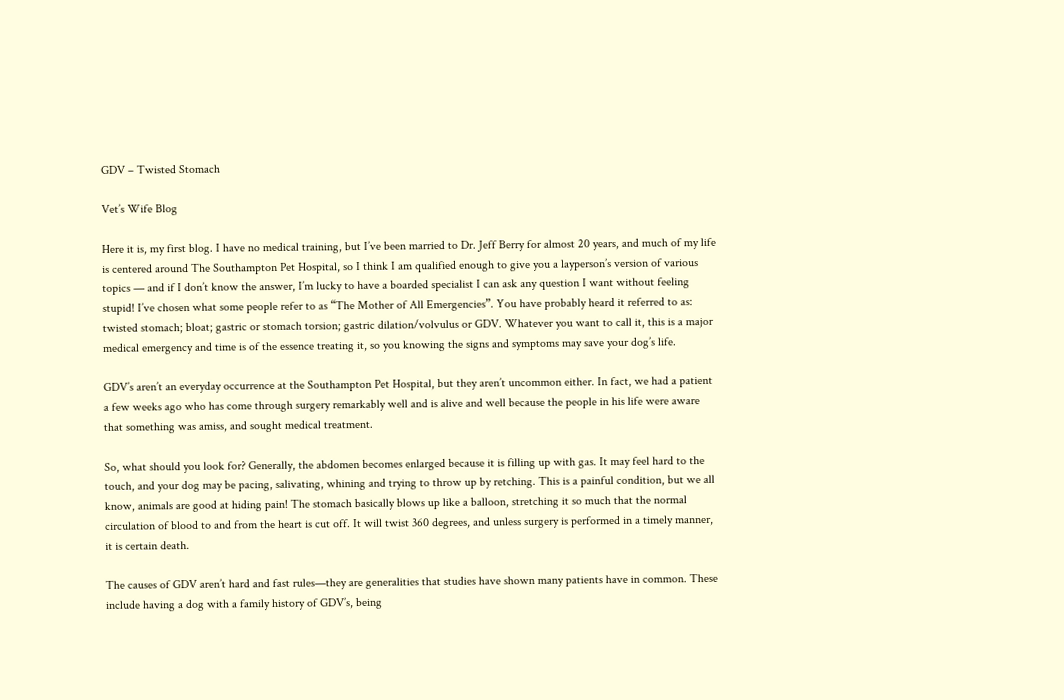GDV – Twisted Stomach

Vet’s Wife Blog

Here it is, my first blog. I have no medical training, but I’ve been married to Dr. Jeff Berry for almost 20 years, and much of my life is centered around The Southampton Pet Hospital, so I think I am qualified enough to give you a layperson’s version of various topics — and if I don’t know the answer, I’m lucky to have a boarded specialist I can ask any question I want without feeling stupid! I’ve chosen what some people refer to as “The Mother of All Emergencies”. You have probably heard it referred to as: twisted stomach; bloat; gastric or stomach torsion; gastric dilation/volvulus or GDV. Whatever you want to call it, this is a major medical emergency and time is of the essence treating it, so you knowing the signs and symptoms may save your dog’s life.

GDV’s aren’t an everyday occurrence at the Southampton Pet Hospital, but they aren’t uncommon either. In fact, we had a patient a few weeks ago who has come through surgery remarkably well and is alive and well because the people in his life were aware that something was amiss, and sought medical treatment.

So, what should you look for? Generally, the abdomen becomes enlarged because it is filling up with gas. It may feel hard to the touch, and your dog may be pacing, salivating, whining and trying to throw up by retching. This is a painful condition, but we all know, animals are good at hiding pain! The stomach basically blows up like a balloon, stretching it so much that the normal circulation of blood to and from the heart is cut off. It will twist 360 degrees, and unless surgery is performed in a timely manner, it is certain death.

The causes of GDV aren’t hard and fast rules—they are generalities that studies have shown many patients have in common. These include having a dog with a family history of GDV’s, being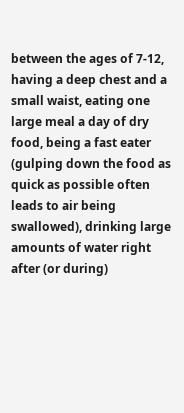between the ages of 7-12, having a deep chest and a small waist, eating one large meal a day of dry food, being a fast eater (gulping down the food as quick as possible often leads to air being swallowed), drinking large amounts of water right after (or during)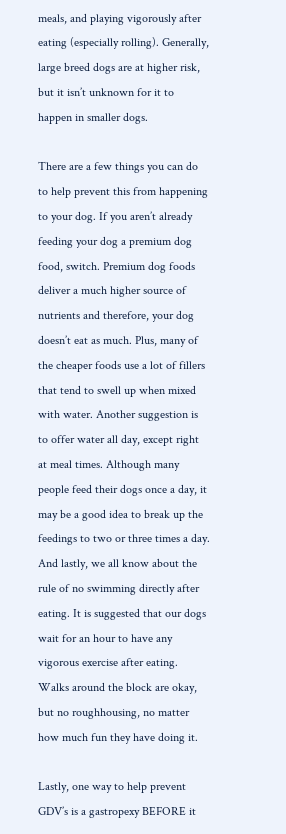meals, and playing vigorously after eating (especially rolling). Generally, large breed dogs are at higher risk, but it isn’t unknown for it to happen in smaller dogs.

There are a few things you can do to help prevent this from happening to your dog. If you aren’t already feeding your dog a premium dog food, switch. Premium dog foods deliver a much higher source of nutrients and therefore, your dog doesn’t eat as much. Plus, many of the cheaper foods use a lot of fillers that tend to swell up when mixed with water. Another suggestion is to offer water all day, except right at meal times. Although many people feed their dogs once a day, it may be a good idea to break up the feedings to two or three times a day. And lastly, we all know about the rule of no swimming directly after eating. It is suggested that our dogs wait for an hour to have any vigorous exercise after eating. Walks around the block are okay, but no roughhousing, no matter how much fun they have doing it.

Lastly, one way to help prevent GDV’s is a gastropexy BEFORE it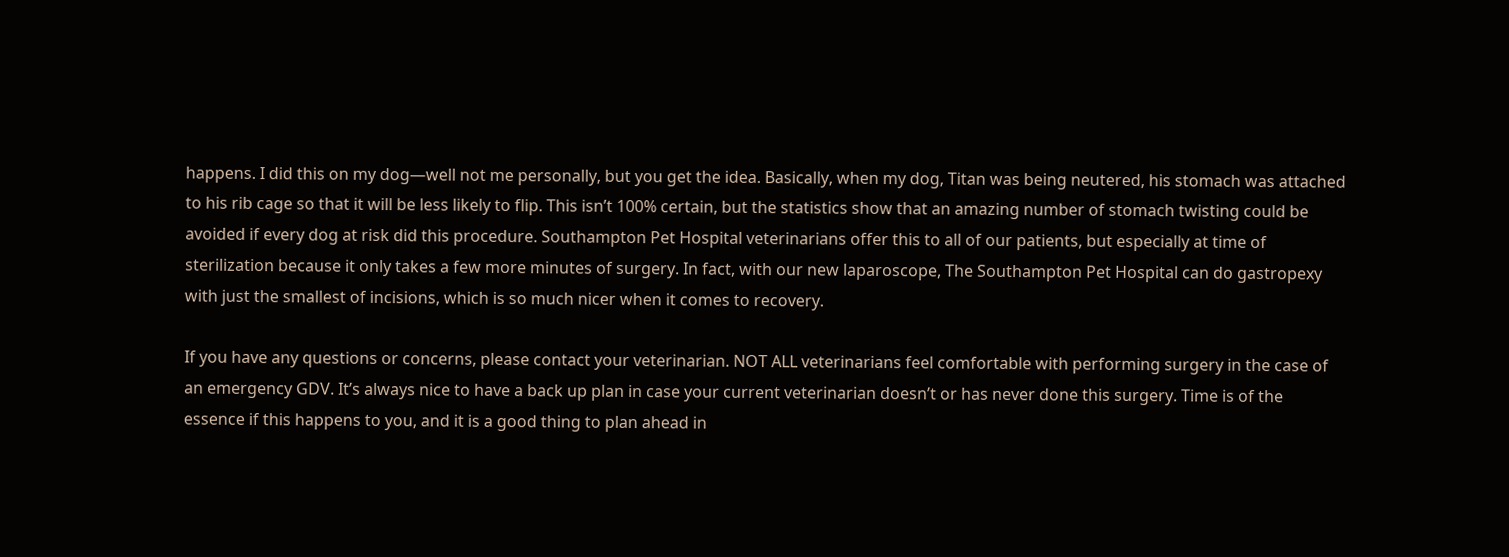happens. I did this on my dog—well not me personally, but you get the idea. Basically, when my dog, Titan was being neutered, his stomach was attached to his rib cage so that it will be less likely to flip. This isn’t 100% certain, but the statistics show that an amazing number of stomach twisting could be avoided if every dog at risk did this procedure. Southampton Pet Hospital veterinarians offer this to all of our patients, but especially at time of sterilization because it only takes a few more minutes of surgery. In fact, with our new laparoscope, The Southampton Pet Hospital can do gastropexy with just the smallest of incisions, which is so much nicer when it comes to recovery.

If you have any questions or concerns, please contact your veterinarian. NOT ALL veterinarians feel comfortable with performing surgery in the case of an emergency GDV. It’s always nice to have a back up plan in case your current veterinarian doesn’t or has never done this surgery. Time is of the essence if this happens to you, and it is a good thing to plan ahead in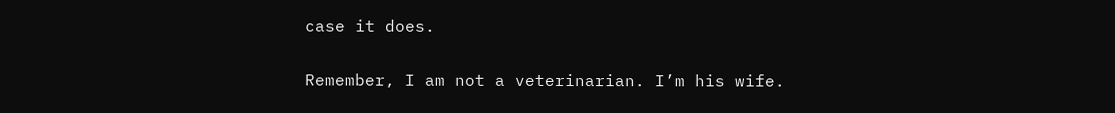case it does.

Remember, I am not a veterinarian. I’m his wife.